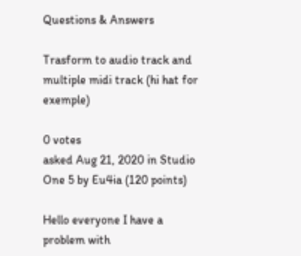Questions & Answers

Trasform to audio track and multiple midi track (hi hat for exemple)

0 votes
asked Aug 21, 2020 in Studio One 5 by Eu4ia (120 points)

Hello everyone I have a problem with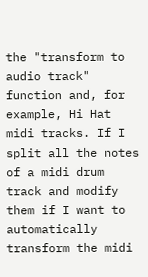the "transform to audio track" function and, for example, Hi Hat midi tracks. If I split all the notes of a midi drum track and modify them if I want to automatically transform the midi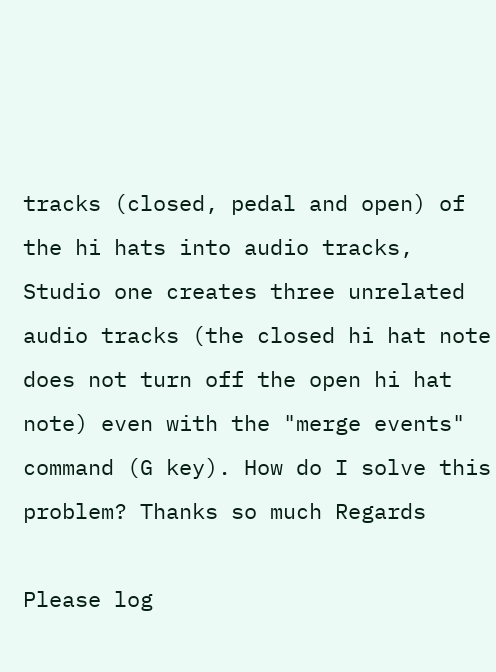tracks (closed, pedal and open) of the hi hats into audio tracks, Studio one creates three unrelated audio tracks (the closed hi hat note does not turn off the open hi hat note) even with the "merge events" command (G key). How do I solve this problem? Thanks so much Regards

Please log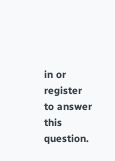in or register to answer this question.